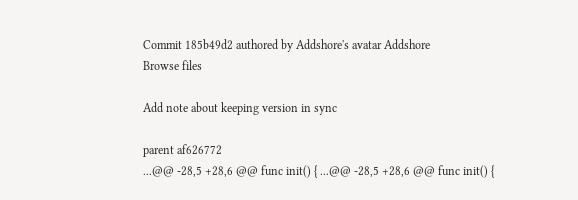Commit 185b49d2 authored by Addshore's avatar Addshore
Browse files

Add note about keeping version in sync

parent af626772
...@@ -28,5 +28,6 @@ func init() { ...@@ -28,5 +28,6 @@ func init() {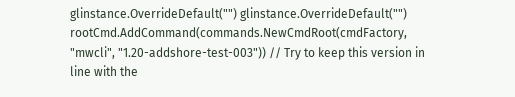glinstance.OverrideDefault("") glinstance.OverrideDefault("")
rootCmd.AddCommand(commands.NewCmdRoot(cmdFactory, "mwcli", "1.20-addshore-test-003")) // Try to keep this version in line with the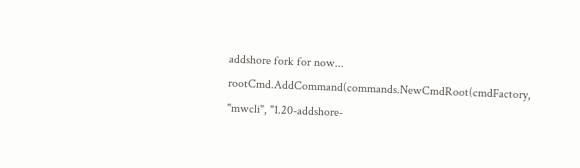addshore fork for now...
rootCmd.AddCommand(commands.NewCmdRoot(cmdFactory, "mwcli", "1.20-addshore-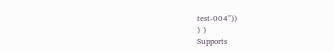test-004"))
} }
Supports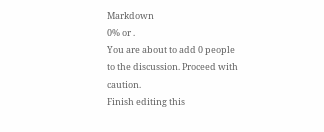Markdown
0% or .
You are about to add 0 people to the discussion. Proceed with caution.
Finish editing this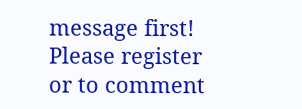message first!
Please register or to comment